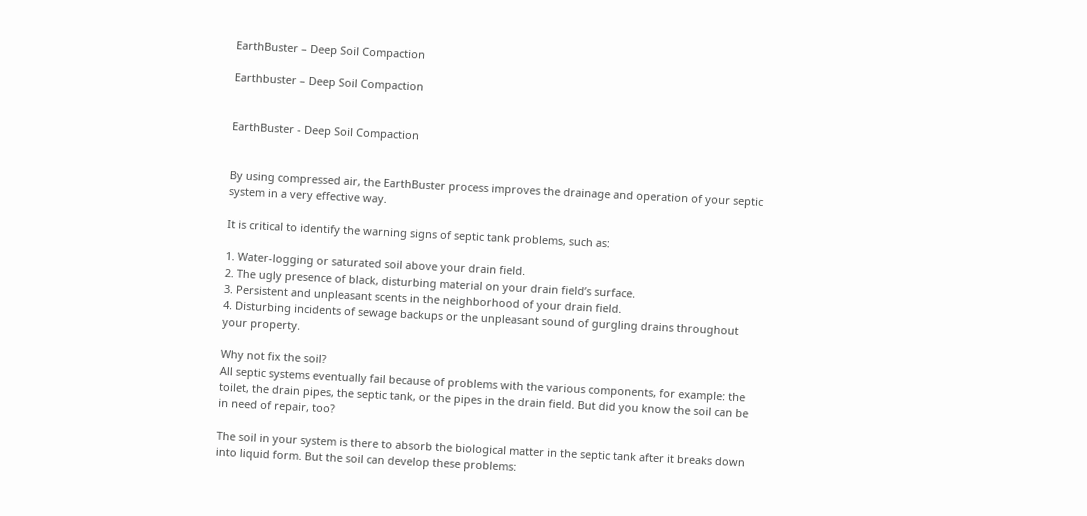EarthBuster – Deep Soil Compaction

Earthbuster – Deep Soil Compaction


EarthBuster - Deep Soil Compaction


By using compressed air, the EarthBuster process improves the drainage and operation of your septic system in a very effective way.

It is critical to identify the warning signs of septic tank problems, such as:

1. Water-logging or saturated soil above your drain field.
2. The ugly presence of black, disturbing material on your drain field’s surface.
3. Persistent and unpleasant scents in the neighborhood of your drain field.
4. Disturbing incidents of sewage backups or the unpleasant sound of gurgling drains throughout your property.

Why not fix the soil?
All septic systems eventually fail because of problems with the various components, for example: the toilet, the drain pipes, the septic tank, or the pipes in the drain field. But did you know the soil can be in need of repair, too?

The soil in your system is there to absorb the biological matter in the septic tank after it breaks down into liquid form. But the soil can develop these problems: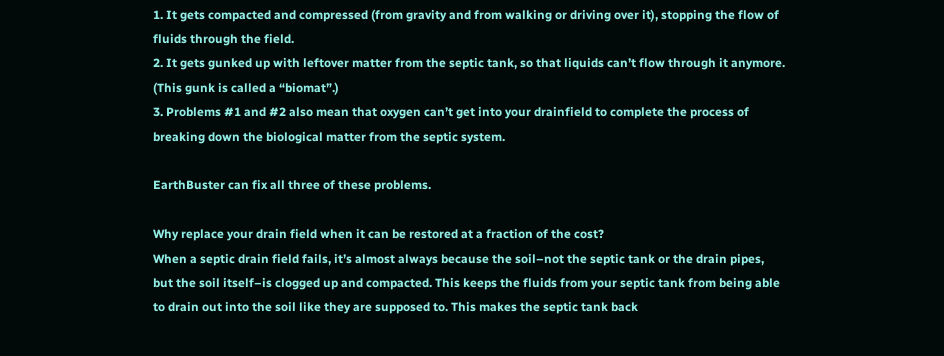1. It gets compacted and compressed (from gravity and from walking or driving over it), stopping the flow of fluids through the field.
2. It gets gunked up with leftover matter from the septic tank, so that liquids can’t flow through it anymore. (This gunk is called a “biomat”.)
3. Problems #1 and #2 also mean that oxygen can’t get into your drainfield to complete the process of breaking down the biological matter from the septic system.

EarthBuster can fix all three of these problems.

Why replace your drain field when it can be restored at a fraction of the cost?
When a septic drain field fails, it’s almost always because the soil–not the septic tank or the drain pipes, but the soil itself–is clogged up and compacted. This keeps the fluids from your septic tank from being able to drain out into the soil like they are supposed to. This makes the septic tank back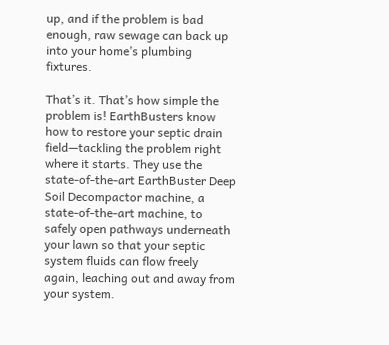up, and if the problem is bad enough, raw sewage can back up into your home’s plumbing fixtures.

That’s it. That’s how simple the problem is! EarthBusters know how to restore your septic drain field—tackling the problem right where it starts. They use the state-of-the-art EarthBuster Deep Soil Decompactor machine, a state-of-the-art machine, to safely open pathways underneath your lawn so that your septic system fluids can flow freely again, leaching out and away from your system.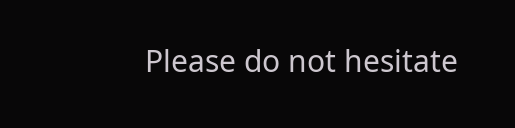Please do not hesitate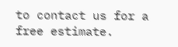to contact us for a free estimate.